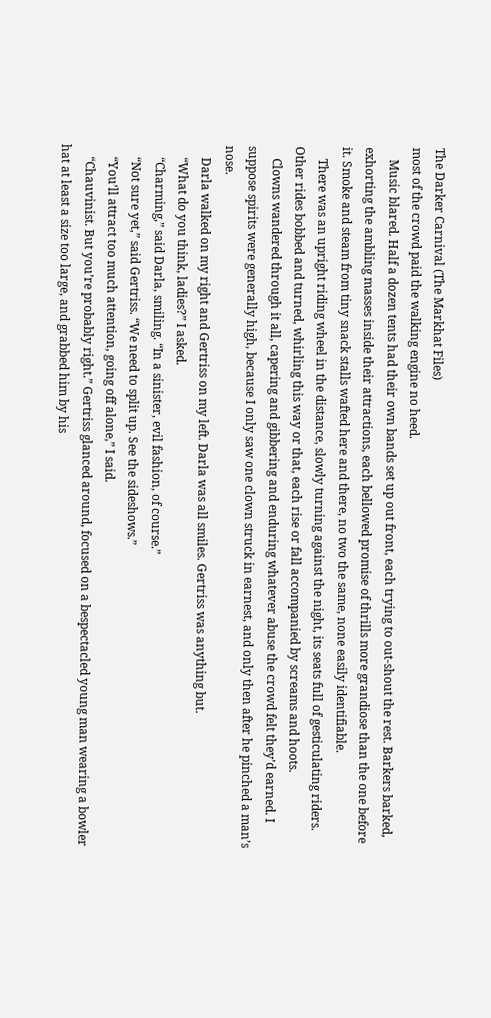The Darker Carnival (The Markhat Files)
most of the crowd paid the walking engine no heed.
    Music blared. Half a dozen tents had their own bands set up out front, each trying to out-shout the rest. Barkers barked, exhorting the ambling masses inside their attractions, each bellowed promise of thrills more grandiose than the one before it. Smoke and steam from tiny snack stalls wafted here and there, no two the same, none easily identifiable.
    There was an upright riding wheel in the distance, slowly turning against the night, its seats full of gesticulating riders. Other rides bobbed and turned, whirling this way or that, each rise or fall accompanied by screams and hoots.
    Clowns wandered through it all, capering and gibbering and enduring whatever abuse the crowd felt they’d earned. I suppose spirits were generally high, because I only saw one clown struck in earnest, and only then after he pinched a man’s nose.
    Darla walked on my right and Gertriss on my left. Darla was all smiles. Gertriss was anything but.
    “What do you think, ladies?” I asked.
    “Charming,” said Darla, smiling. “In a sinister, evil fashion, of course.”
    “Not sure yet,” said Gertriss. “We need to split up. See the sideshows.”
    “You’ll attract too much attention, going off alone,” I said.
    “Chauvinist. But you’re probably right.” Gertriss glanced around, focused on a bespectacled young man wearing a bowler hat at least a size too large, and grabbed him by his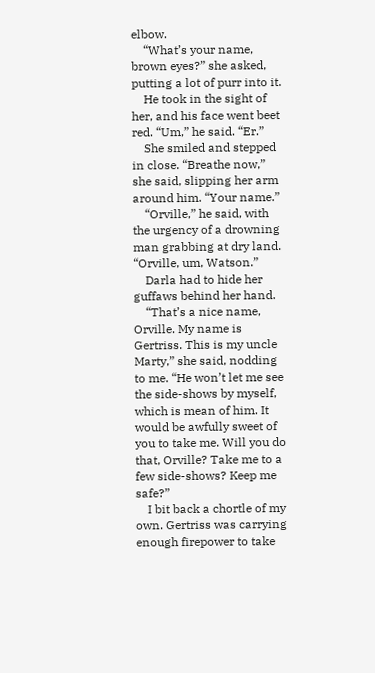elbow.
    “What’s your name, brown eyes?” she asked, putting a lot of purr into it.
    He took in the sight of her, and his face went beet red. “Um,” he said. “Er.”
    She smiled and stepped in close. “Breathe now,” she said, slipping her arm around him. “Your name.”
    “Orville,” he said, with the urgency of a drowning man grabbing at dry land. “Orville, um, Watson.”
    Darla had to hide her guffaws behind her hand.
    “That’s a nice name, Orville. My name is Gertriss. This is my uncle Marty,” she said, nodding to me. “He won’t let me see the side-shows by myself, which is mean of him. It would be awfully sweet of you to take me. Will you do that, Orville? Take me to a few side-shows? Keep me safe?”
    I bit back a chortle of my own. Gertriss was carrying enough firepower to take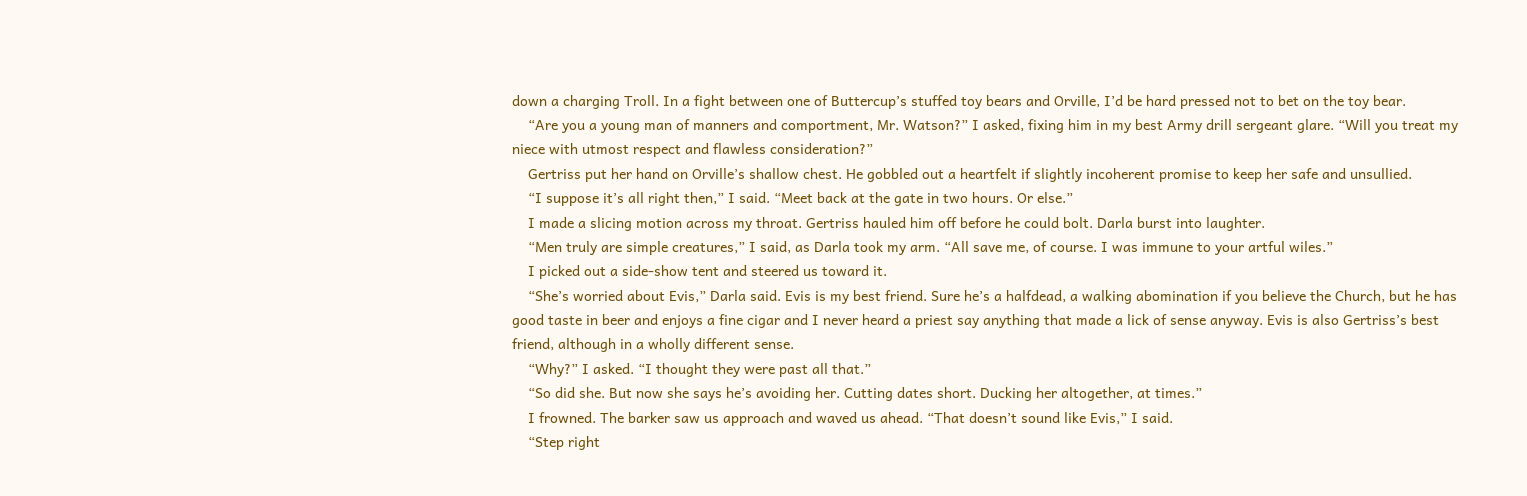down a charging Troll. In a fight between one of Buttercup’s stuffed toy bears and Orville, I’d be hard pressed not to bet on the toy bear.
    “Are you a young man of manners and comportment, Mr. Watson?” I asked, fixing him in my best Army drill sergeant glare. “Will you treat my niece with utmost respect and flawless consideration?”
    Gertriss put her hand on Orville’s shallow chest. He gobbled out a heartfelt if slightly incoherent promise to keep her safe and unsullied.
    “I suppose it’s all right then,” I said. “Meet back at the gate in two hours. Or else.”
    I made a slicing motion across my throat. Gertriss hauled him off before he could bolt. Darla burst into laughter.
    “Men truly are simple creatures,” I said, as Darla took my arm. “All save me, of course. I was immune to your artful wiles.”
    I picked out a side-show tent and steered us toward it.
    “She’s worried about Evis,” Darla said. Evis is my best friend. Sure he’s a halfdead, a walking abomination if you believe the Church, but he has good taste in beer and enjoys a fine cigar and I never heard a priest say anything that made a lick of sense anyway. Evis is also Gertriss’s best friend, although in a wholly different sense.
    “Why?” I asked. “I thought they were past all that.”
    “So did she. But now she says he’s avoiding her. Cutting dates short. Ducking her altogether, at times.”
    I frowned. The barker saw us approach and waved us ahead. “That doesn’t sound like Evis,” I said.
    “Step right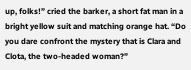up, folks!” cried the barker, a short fat man in a bright yellow suit and matching orange hat. “Do you dare confront the mystery that is Clara and Clota, the two-headed woman?”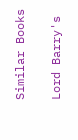Similar Books

Lord Barry's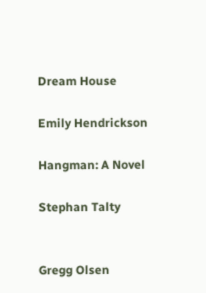Dream House

Emily Hendrickson

Hangman: A Novel

Stephan Talty


Gregg Olsen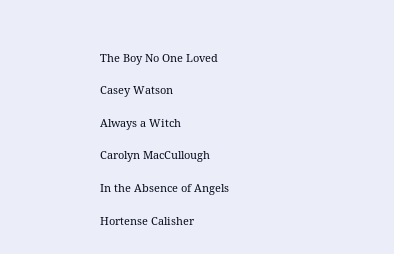The Boy No One Loved

Casey Watson

Always a Witch

Carolyn MacCullough

In the Absence of Angels

Hortense Calisher